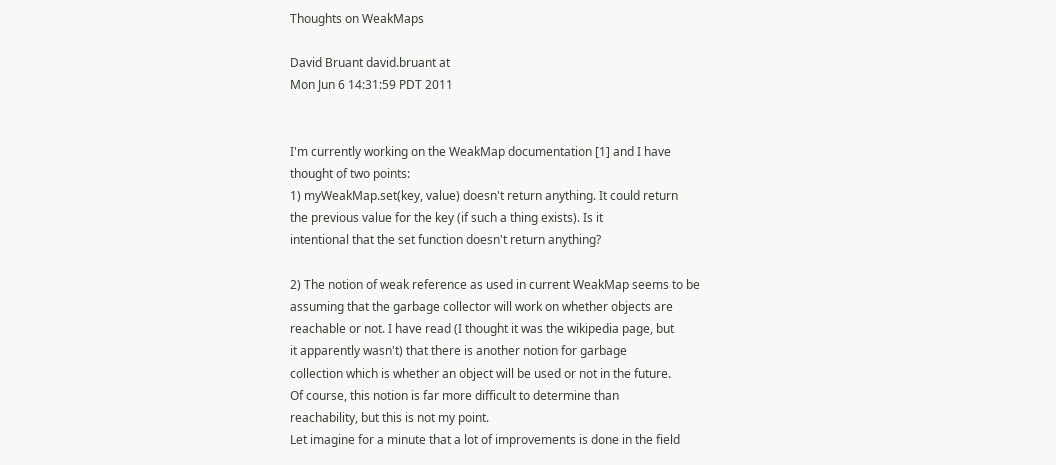Thoughts on WeakMaps

David Bruant david.bruant at
Mon Jun 6 14:31:59 PDT 2011


I'm currently working on the WeakMap documentation [1] and I have
thought of two points:
1) myWeakMap.set(key, value) doesn't return anything. It could return
the previous value for the key (if such a thing exists). Is it
intentional that the set function doesn't return anything?

2) The notion of weak reference as used in current WeakMap seems to be
assuming that the garbage collector will work on whether objects are
reachable or not. I have read (I thought it was the wikipedia page, but
it apparently wasn't) that there is another notion for garbage
collection which is whether an object will be used or not in the future.
Of course, this notion is far more difficult to determine than
reachability, but this is not my point.
Let imagine for a minute that a lot of improvements is done in the field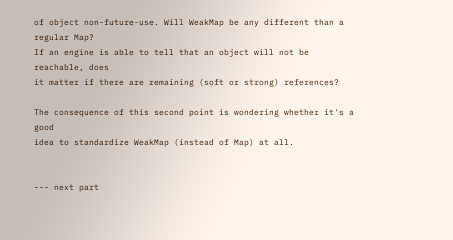of object non-future-use. Will WeakMap be any different than a regular Map?
If an engine is able to tell that an object will not be reachable, does
it matter if there are remaining (soft or strong) references?

The consequence of this second point is wondering whether it's a good
idea to standardize WeakMap (instead of Map) at all.


--- next part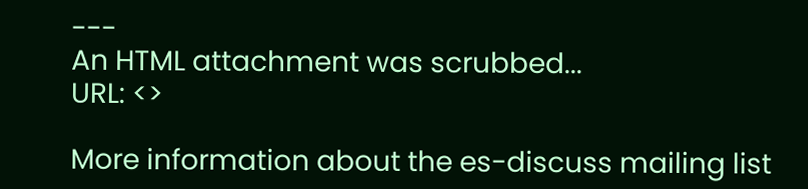---
An HTML attachment was scrubbed...
URL: <>

More information about the es-discuss mailing list